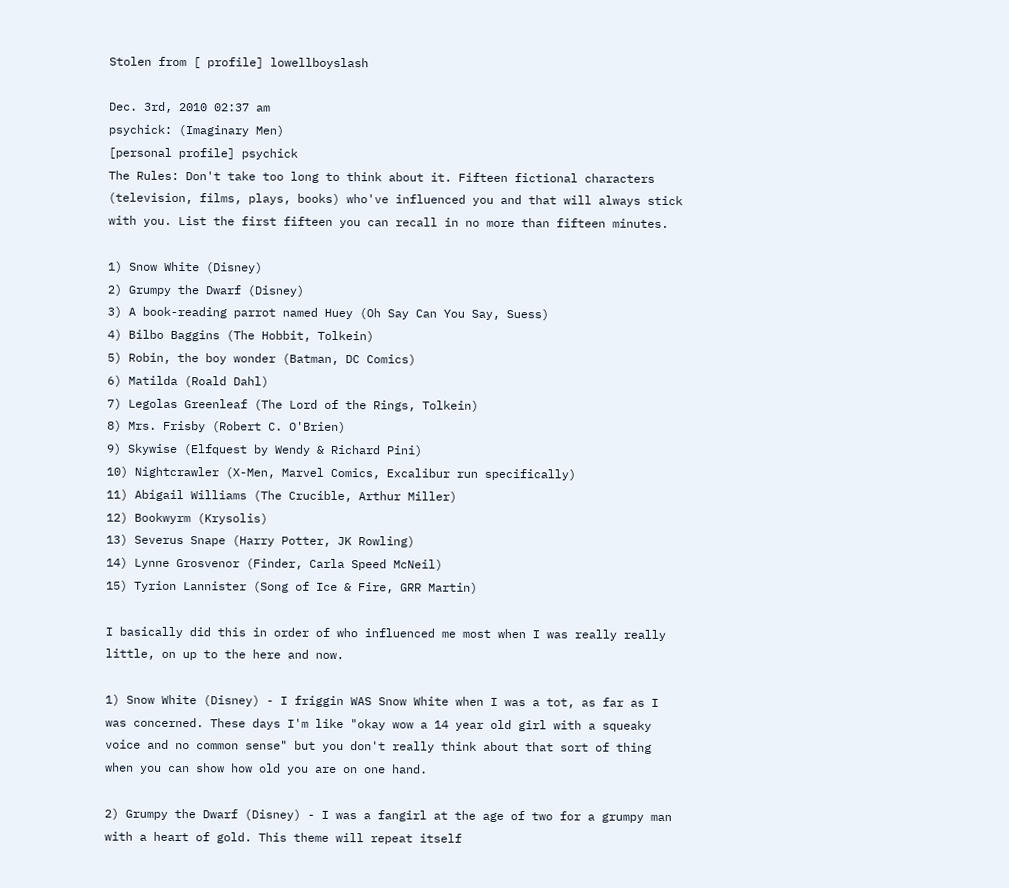Stolen from [ profile] lowellboyslash

Dec. 3rd, 2010 02:37 am
psychick: (Imaginary Men)
[personal profile] psychick
The Rules: Don't take too long to think about it. Fifteen fictional characters (television, films, plays, books) who've influenced you and that will always stick with you. List the first fifteen you can recall in no more than fifteen minutes.

1) Snow White (Disney)
2) Grumpy the Dwarf (Disney)
3) A book-reading parrot named Huey (Oh Say Can You Say, Suess)
4) Bilbo Baggins (The Hobbit, Tolkein)
5) Robin, the boy wonder (Batman, DC Comics)
6) Matilda (Roald Dahl)
7) Legolas Greenleaf (The Lord of the Rings, Tolkein)
8) Mrs. Frisby (Robert C. O'Brien)
9) Skywise (Elfquest by Wendy & Richard Pini)
10) Nightcrawler (X-Men, Marvel Comics, Excalibur run specifically)
11) Abigail Williams (The Crucible, Arthur Miller)
12) Bookwyrm (Krysolis)
13) Severus Snape (Harry Potter, JK Rowling)
14) Lynne Grosvenor (Finder, Carla Speed McNeil)
15) Tyrion Lannister (Song of Ice & Fire, GRR Martin)

I basically did this in order of who influenced me most when I was really really little, on up to the here and now.

1) Snow White (Disney) - I friggin WAS Snow White when I was a tot, as far as I was concerned. These days I'm like "okay wow a 14 year old girl with a squeaky voice and no common sense" but you don't really think about that sort of thing when you can show how old you are on one hand.

2) Grumpy the Dwarf (Disney) - I was a fangirl at the age of two for a grumpy man with a heart of gold. This theme will repeat itself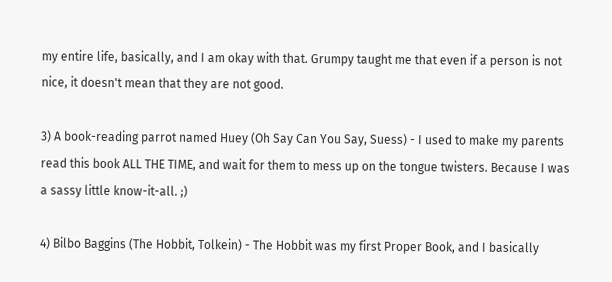my entire life, basically, and I am okay with that. Grumpy taught me that even if a person is not nice, it doesn't mean that they are not good.

3) A book-reading parrot named Huey (Oh Say Can You Say, Suess) - I used to make my parents read this book ALL THE TIME, and wait for them to mess up on the tongue twisters. Because I was a sassy little know-it-all. ;)

4) Bilbo Baggins (The Hobbit, Tolkein) - The Hobbit was my first Proper Book, and I basically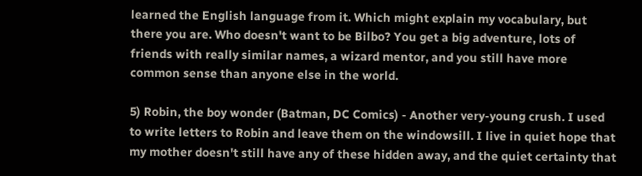learned the English language from it. Which might explain my vocabulary, but there you are. Who doesn't want to be Bilbo? You get a big adventure, lots of friends with really similar names, a wizard mentor, and you still have more common sense than anyone else in the world.

5) Robin, the boy wonder (Batman, DC Comics) - Another very-young crush. I used to write letters to Robin and leave them on the windowsill. I live in quiet hope that my mother doesn't still have any of these hidden away, and the quiet certainty that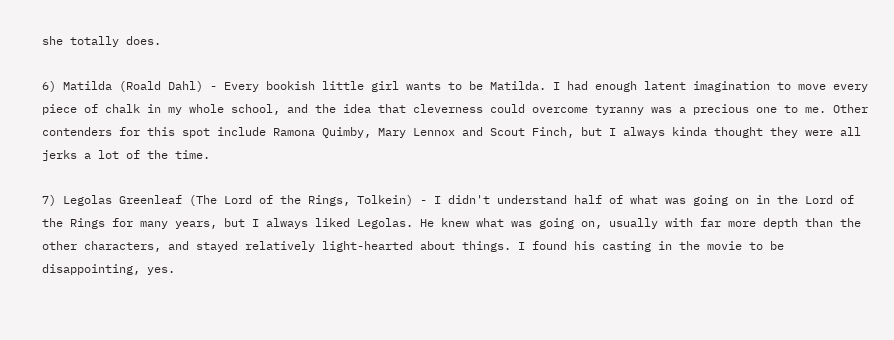she totally does.

6) Matilda (Roald Dahl) - Every bookish little girl wants to be Matilda. I had enough latent imagination to move every piece of chalk in my whole school, and the idea that cleverness could overcome tyranny was a precious one to me. Other contenders for this spot include Ramona Quimby, Mary Lennox and Scout Finch, but I always kinda thought they were all jerks a lot of the time.

7) Legolas Greenleaf (The Lord of the Rings, Tolkein) - I didn't understand half of what was going on in the Lord of the Rings for many years, but I always liked Legolas. He knew what was going on, usually with far more depth than the other characters, and stayed relatively light-hearted about things. I found his casting in the movie to be disappointing, yes.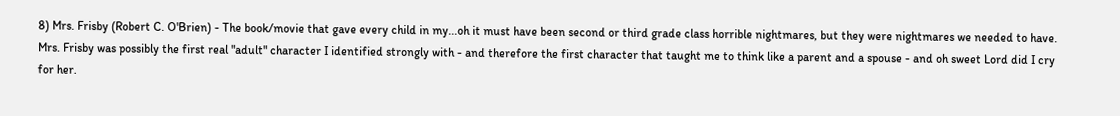8) Mrs. Frisby (Robert C. O'Brien) - The book/movie that gave every child in my...oh it must have been second or third grade class horrible nightmares, but they were nightmares we needed to have. Mrs. Frisby was possibly the first real "adult" character I identified strongly with - and therefore the first character that taught me to think like a parent and a spouse - and oh sweet Lord did I cry for her.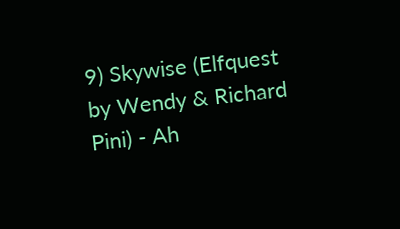9) Skywise (Elfquest by Wendy & Richard Pini) - Ah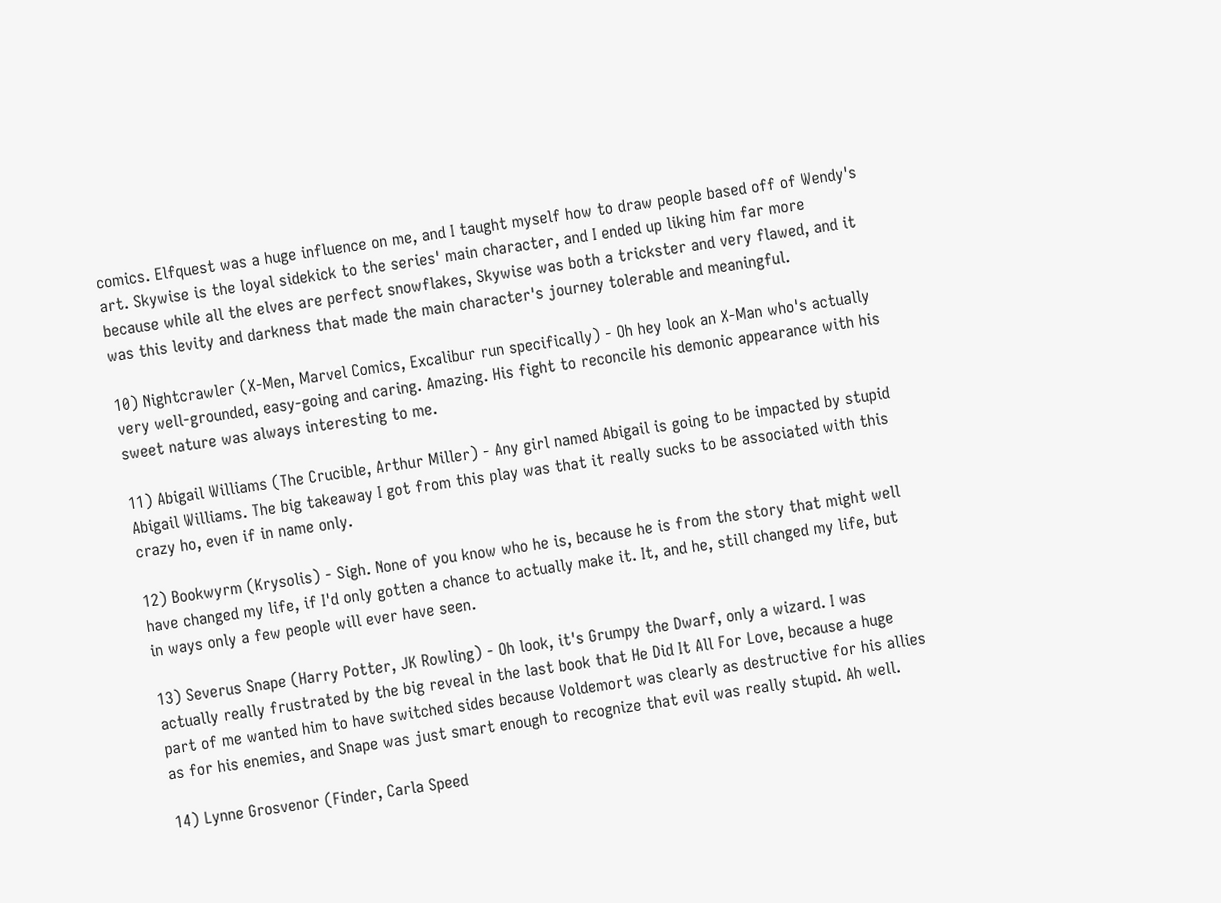comics. Elfquest was a huge influence on me, and I taught myself how to draw people based off of Wendy's art. Skywise is the loyal sidekick to the series' main character, and I ended up liking him far more because while all the elves are perfect snowflakes, Skywise was both a trickster and very flawed, and it was this levity and darkness that made the main character's journey tolerable and meaningful.

10) Nightcrawler (X-Men, Marvel Comics, Excalibur run specifically) - Oh hey look an X-Man who's actually very well-grounded, easy-going and caring. Amazing. His fight to reconcile his demonic appearance with his sweet nature was always interesting to me.

11) Abigail Williams (The Crucible, Arthur Miller) - Any girl named Abigail is going to be impacted by stupid Abigail Williams. The big takeaway I got from this play was that it really sucks to be associated with this crazy ho, even if in name only.

12) Bookwyrm (Krysolis) - Sigh. None of you know who he is, because he is from the story that might well have changed my life, if I'd only gotten a chance to actually make it. It, and he, still changed my life, but in ways only a few people will ever have seen.

13) Severus Snape (Harry Potter, JK Rowling) - Oh look, it's Grumpy the Dwarf, only a wizard. I was actually really frustrated by the big reveal in the last book that He Did It All For Love, because a huge part of me wanted him to have switched sides because Voldemort was clearly as destructive for his allies as for his enemies, and Snape was just smart enough to recognize that evil was really stupid. Ah well.

14) Lynne Grosvenor (Finder, Carla Speed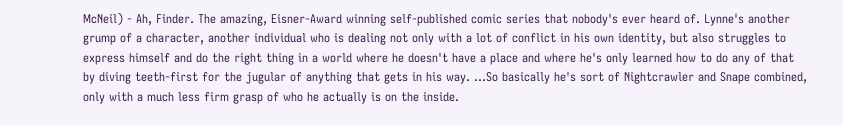McNeil) - Ah, Finder. The amazing, Eisner-Award winning self-published comic series that nobody's ever heard of. Lynne's another grump of a character, another individual who is dealing not only with a lot of conflict in his own identity, but also struggles to express himself and do the right thing in a world where he doesn't have a place and where he's only learned how to do any of that by diving teeth-first for the jugular of anything that gets in his way. ...So basically he's sort of Nightcrawler and Snape combined, only with a much less firm grasp of who he actually is on the inside.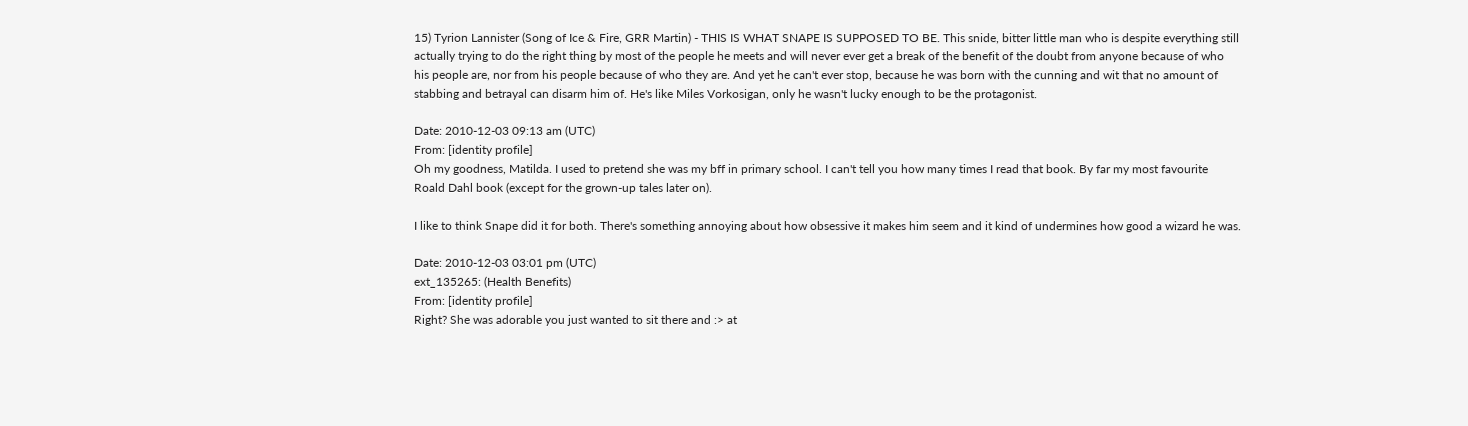15) Tyrion Lannister (Song of Ice & Fire, GRR Martin) - THIS IS WHAT SNAPE IS SUPPOSED TO BE. This snide, bitter little man who is despite everything still actually trying to do the right thing by most of the people he meets and will never ever get a break of the benefit of the doubt from anyone because of who his people are, nor from his people because of who they are. And yet he can't ever stop, because he was born with the cunning and wit that no amount of stabbing and betrayal can disarm him of. He's like Miles Vorkosigan, only he wasn't lucky enough to be the protagonist.

Date: 2010-12-03 09:13 am (UTC)
From: [identity profile]
Oh my goodness, Matilda. I used to pretend she was my bff in primary school. I can't tell you how many times I read that book. By far my most favourite Roald Dahl book (except for the grown-up tales later on).

I like to think Snape did it for both. There's something annoying about how obsessive it makes him seem and it kind of undermines how good a wizard he was.

Date: 2010-12-03 03:01 pm (UTC)
ext_135265: (Health Benefits)
From: [identity profile]
Right? She was adorable you just wanted to sit there and :> at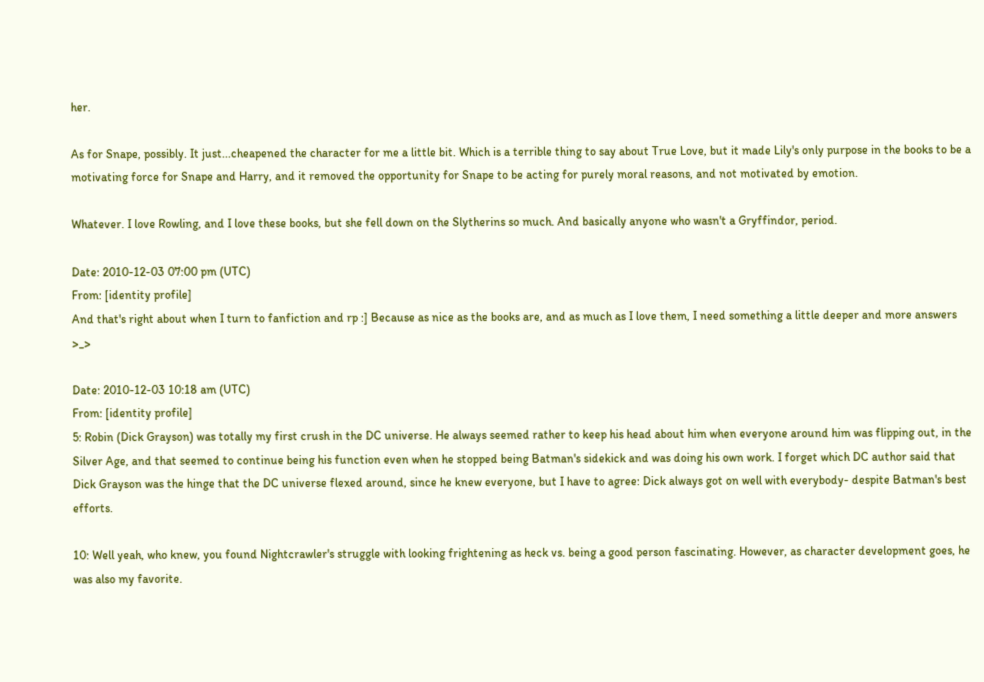her.

As for Snape, possibly. It just...cheapened the character for me a little bit. Which is a terrible thing to say about True Love, but it made Lily's only purpose in the books to be a motivating force for Snape and Harry, and it removed the opportunity for Snape to be acting for purely moral reasons, and not motivated by emotion.

Whatever. I love Rowling, and I love these books, but she fell down on the Slytherins so much. And basically anyone who wasn't a Gryffindor, period.

Date: 2010-12-03 07:00 pm (UTC)
From: [identity profile]
And that's right about when I turn to fanfiction and rp :] Because as nice as the books are, and as much as I love them, I need something a little deeper and more answers >_>

Date: 2010-12-03 10:18 am (UTC)
From: [identity profile]
5: Robin (Dick Grayson) was totally my first crush in the DC universe. He always seemed rather to keep his head about him when everyone around him was flipping out, in the Silver Age, and that seemed to continue being his function even when he stopped being Batman's sidekick and was doing his own work. I forget which DC author said that Dick Grayson was the hinge that the DC universe flexed around, since he knew everyone, but I have to agree: Dick always got on well with everybody- despite Batman's best efforts.

10: Well yeah, who knew, you found Nightcrawler's struggle with looking frightening as heck vs. being a good person fascinating. However, as character development goes, he was also my favorite.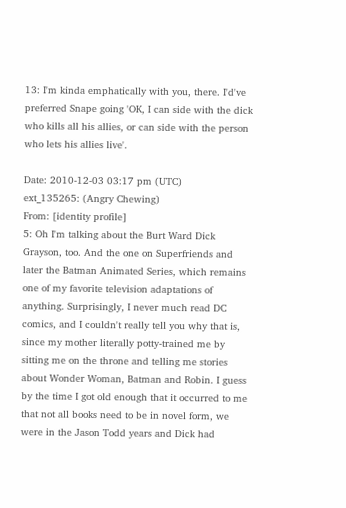13: I'm kinda emphatically with you, there. I'd've preferred Snape going 'OK, I can side with the dick who kills all his allies, or can side with the person who lets his allies live'.

Date: 2010-12-03 03:17 pm (UTC)
ext_135265: (Angry Chewing)
From: [identity profile]
5: Oh I'm talking about the Burt Ward Dick Grayson, too. And the one on Superfriends and later the Batman Animated Series, which remains one of my favorite television adaptations of anything. Surprisingly, I never much read DC comics, and I couldn't really tell you why that is, since my mother literally potty-trained me by sitting me on the throne and telling me stories about Wonder Woman, Batman and Robin. I guess by the time I got old enough that it occurred to me that not all books need to be in novel form, we were in the Jason Todd years and Dick had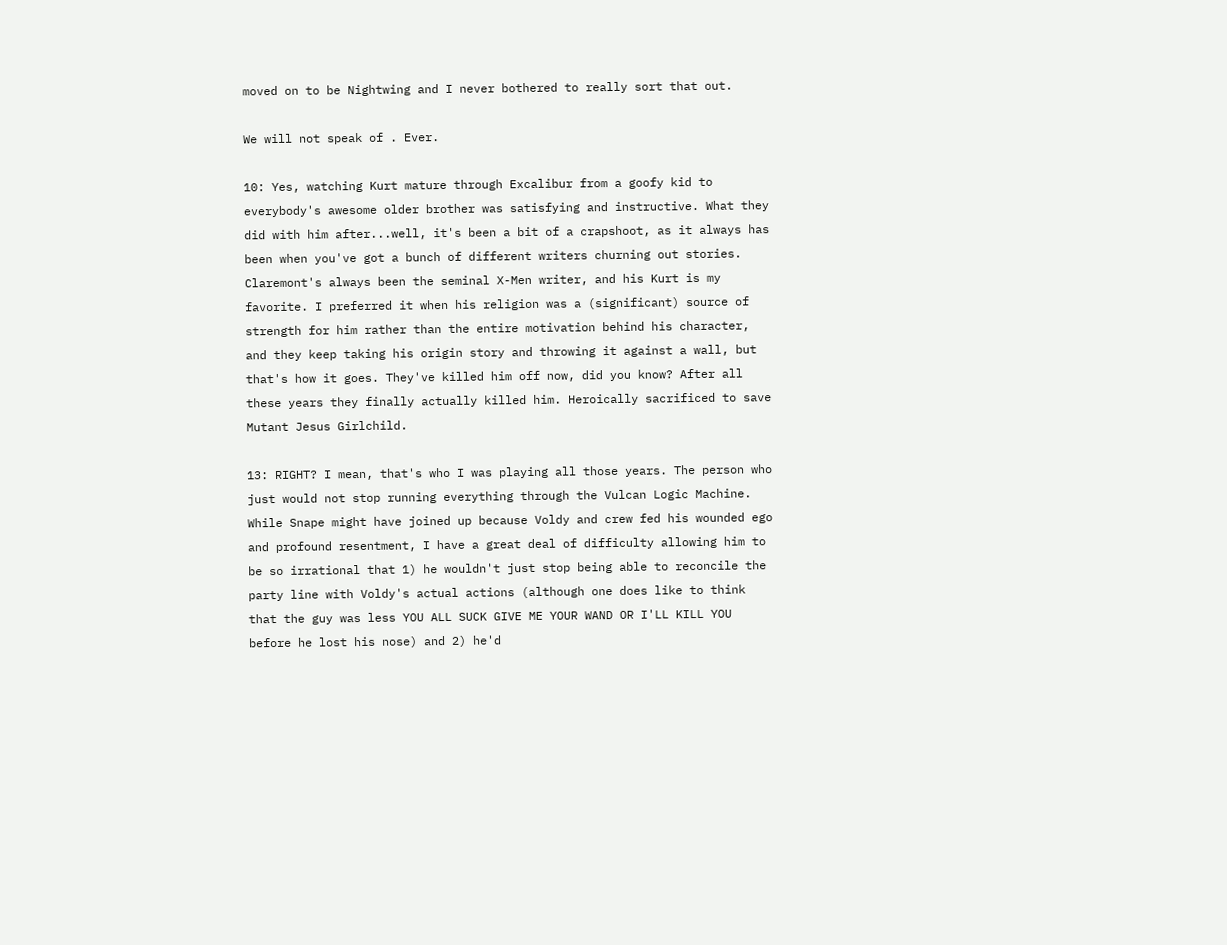moved on to be Nightwing and I never bothered to really sort that out.

We will not speak of . Ever.

10: Yes, watching Kurt mature through Excalibur from a goofy kid to everybody's awesome older brother was satisfying and instructive. What they did with him after...well, it's been a bit of a crapshoot, as it always has been when you've got a bunch of different writers churning out stories. Claremont's always been the seminal X-Men writer, and his Kurt is my favorite. I preferred it when his religion was a (significant) source of strength for him rather than the entire motivation behind his character, and they keep taking his origin story and throwing it against a wall, but that's how it goes. They've killed him off now, did you know? After all these years they finally actually killed him. Heroically sacrificed to save Mutant Jesus Girlchild.

13: RIGHT? I mean, that's who I was playing all those years. The person who just would not stop running everything through the Vulcan Logic Machine. While Snape might have joined up because Voldy and crew fed his wounded ego and profound resentment, I have a great deal of difficulty allowing him to be so irrational that 1) he wouldn't just stop being able to reconcile the party line with Voldy's actual actions (although one does like to think that the guy was less YOU ALL SUCK GIVE ME YOUR WAND OR I'LL KILL YOU before he lost his nose) and 2) he'd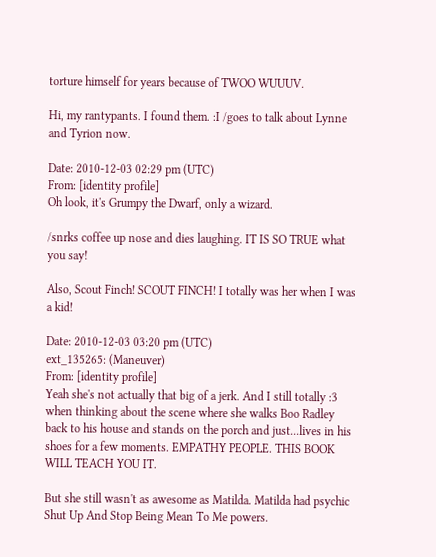torture himself for years because of TWOO WUUUV.

Hi, my rantypants. I found them. :I /goes to talk about Lynne and Tyrion now.

Date: 2010-12-03 02:29 pm (UTC)
From: [identity profile]
Oh look, it's Grumpy the Dwarf, only a wizard.

/snrks coffee up nose and dies laughing. IT IS SO TRUE what you say!

Also, Scout Finch! SCOUT FINCH! I totally was her when I was a kid!

Date: 2010-12-03 03:20 pm (UTC)
ext_135265: (Maneuver)
From: [identity profile]
Yeah she's not actually that big of a jerk. And I still totally :3 when thinking about the scene where she walks Boo Radley back to his house and stands on the porch and just...lives in his shoes for a few moments. EMPATHY PEOPLE. THIS BOOK WILL TEACH YOU IT.

But she still wasn't as awesome as Matilda. Matilda had psychic Shut Up And Stop Being Mean To Me powers.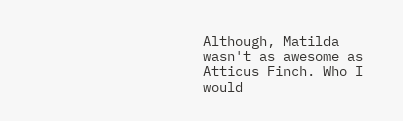Although, Matilda wasn't as awesome as Atticus Finch. Who I would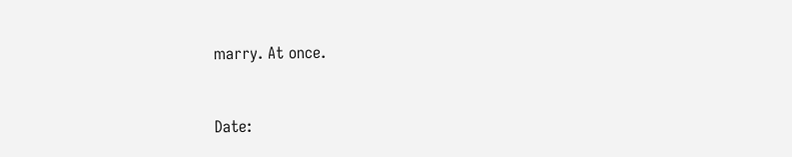marry. At once.


Date: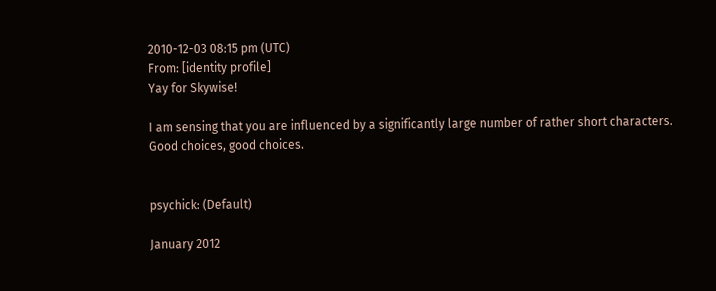2010-12-03 08:15 pm (UTC)
From: [identity profile]
Yay for Skywise!

I am sensing that you are influenced by a significantly large number of rather short characters. Good choices, good choices.


psychick: (Default)

January 2012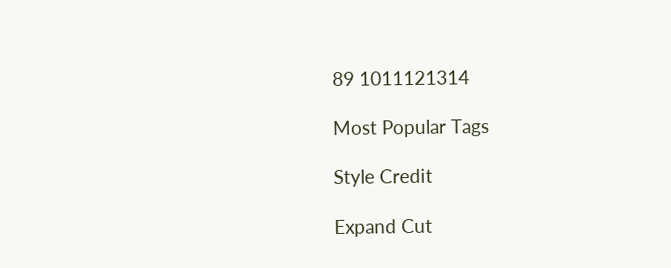89 1011121314

Most Popular Tags

Style Credit

Expand Cut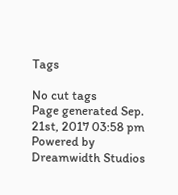Tags

No cut tags
Page generated Sep. 21st, 2017 03:58 pm
Powered by Dreamwidth Studios